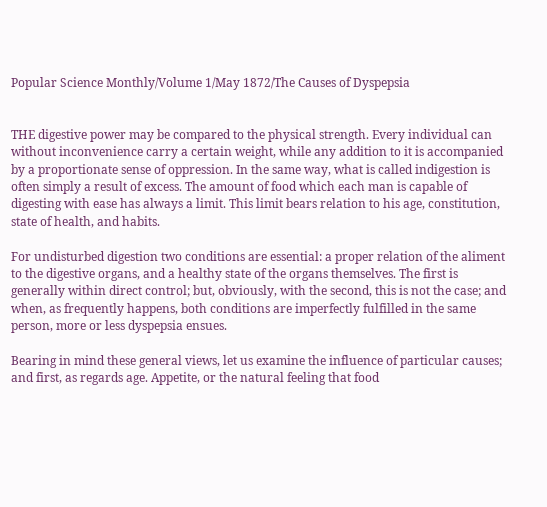Popular Science Monthly/Volume 1/May 1872/The Causes of Dyspepsia


THE digestive power may be compared to the physical strength. Every individual can without inconvenience carry a certain weight, while any addition to it is accompanied by a proportionate sense of oppression. In the same way, what is called indigestion is often simply a result of excess. The amount of food which each man is capable of digesting with ease has always a limit. This limit bears relation to his age, constitution, state of health, and habits.

For undisturbed digestion two conditions are essential: a proper relation of the aliment to the digestive organs, and a healthy state of the organs themselves. The first is generally within direct control; but, obviously, with the second, this is not the case; and when, as frequently happens, both conditions are imperfectly fulfilled in the same person, more or less dyspepsia ensues.

Bearing in mind these general views, let us examine the influence of particular causes; and first, as regards age. Appetite, or the natural feeling that food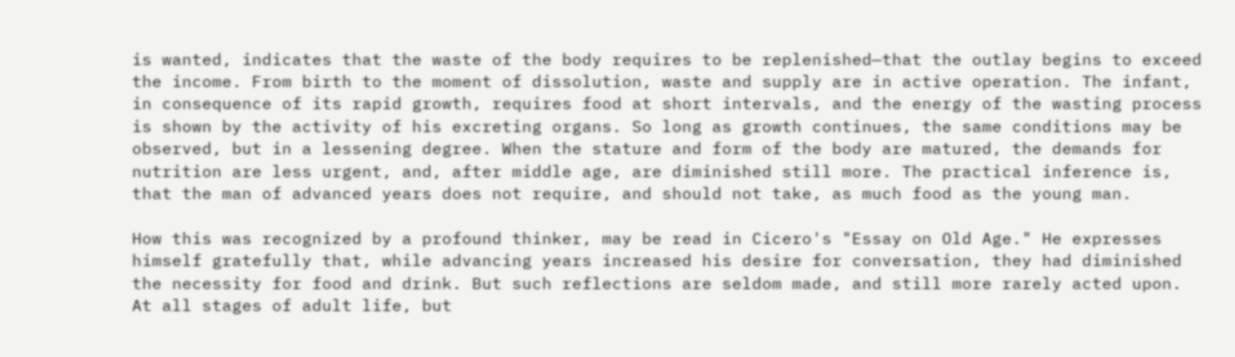is wanted, indicates that the waste of the body requires to be replenished—that the outlay begins to exceed the income. From birth to the moment of dissolution, waste and supply are in active operation. The infant, in consequence of its rapid growth, requires food at short intervals, and the energy of the wasting process is shown by the activity of his excreting organs. So long as growth continues, the same conditions may be observed, but in a lessening degree. When the stature and form of the body are matured, the demands for nutrition are less urgent, and, after middle age, are diminished still more. The practical inference is, that the man of advanced years does not require, and should not take, as much food as the young man.

How this was recognized by a profound thinker, may be read in Cicero's "Essay on Old Age." He expresses himself gratefully that, while advancing years increased his desire for conversation, they had diminished the necessity for food and drink. But such reflections are seldom made, and still more rarely acted upon. At all stages of adult life, but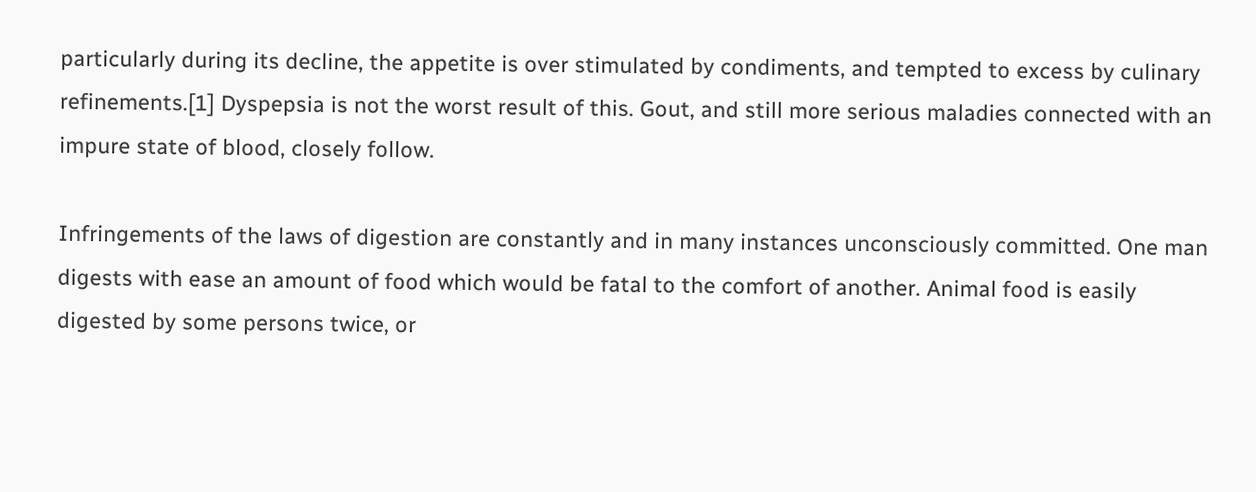particularly during its decline, the appetite is over stimulated by condiments, and tempted to excess by culinary refinements.[1] Dyspepsia is not the worst result of this. Gout, and still more serious maladies connected with an impure state of blood, closely follow.

Infringements of the laws of digestion are constantly and in many instances unconsciously committed. One man digests with ease an amount of food which would be fatal to the comfort of another. Animal food is easily digested by some persons twice, or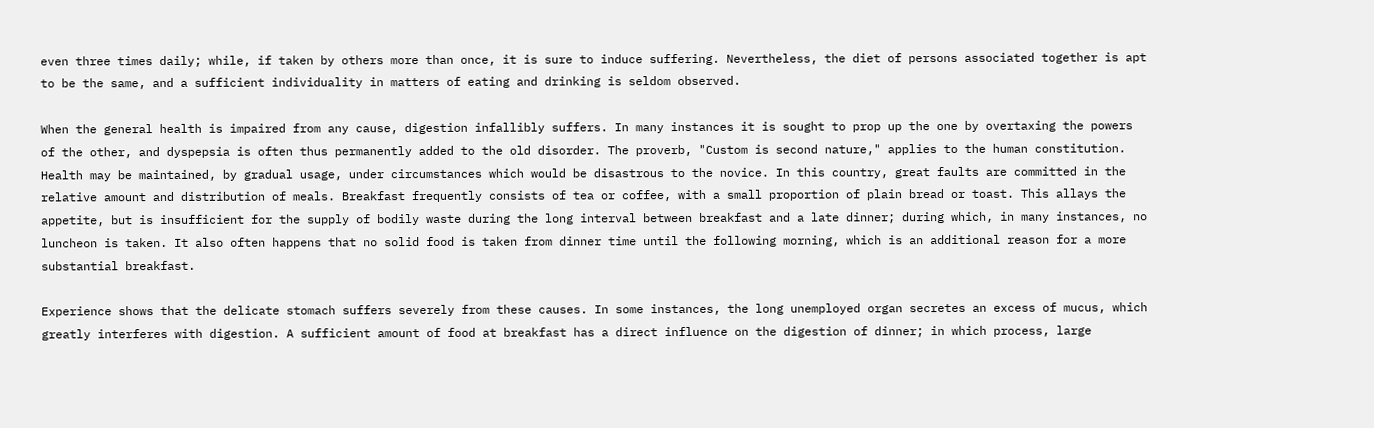even three times daily; while, if taken by others more than once, it is sure to induce suffering. Nevertheless, the diet of persons associated together is apt to be the same, and a sufficient individuality in matters of eating and drinking is seldom observed.

When the general health is impaired from any cause, digestion infallibly suffers. In many instances it is sought to prop up the one by overtaxing the powers of the other, and dyspepsia is often thus permanently added to the old disorder. The proverb, "Custom is second nature," applies to the human constitution. Health may be maintained, by gradual usage, under circumstances which would be disastrous to the novice. In this country, great faults are committed in the relative amount and distribution of meals. Breakfast frequently consists of tea or coffee, with a small proportion of plain bread or toast. This allays the appetite, but is insufficient for the supply of bodily waste during the long interval between breakfast and a late dinner; during which, in many instances, no luncheon is taken. It also often happens that no solid food is taken from dinner time until the following morning, which is an additional reason for a more substantial breakfast.

Experience shows that the delicate stomach suffers severely from these causes. In some instances, the long unemployed organ secretes an excess of mucus, which greatly interferes with digestion. A sufficient amount of food at breakfast has a direct influence on the digestion of dinner; in which process, large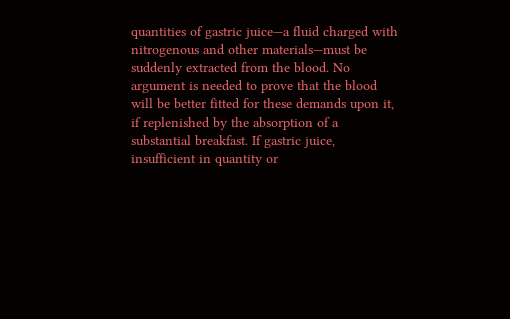quantities of gastric juice—a fluid charged with nitrogenous and other materials—must be suddenly extracted from the blood. No argument is needed to prove that the blood will be better fitted for these demands upon it, if replenished by the absorption of a substantial breakfast. If gastric juice, insufficient in quantity or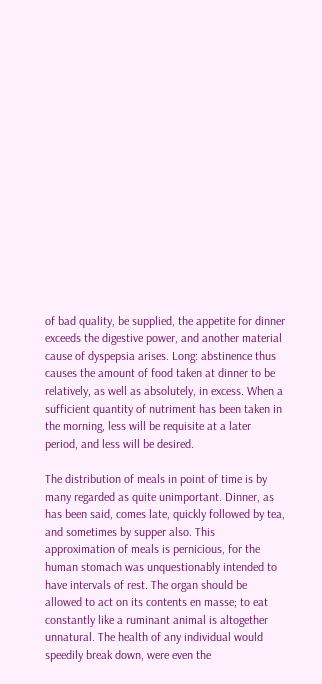of bad quality, be supplied, the appetite for dinner exceeds the digestive power, and another material cause of dyspepsia arises. Long: abstinence thus causes the amount of food taken at dinner to be relatively, as well as absolutely, in excess. When a sufficient quantity of nutriment has been taken in the morning, less will be requisite at a later period, and less will be desired.

The distribution of meals in point of time is by many regarded as quite unimportant. Dinner, as has been said, comes late, quickly followed by tea, and sometimes by supper also. This approximation of meals is pernicious, for the human stomach was unquestionably intended to have intervals of rest. The organ should be allowed to act on its contents en masse; to eat constantly like a ruminant animal is altogether unnatural. The health of any individual would speedily break down, were even the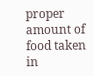proper amount of food taken in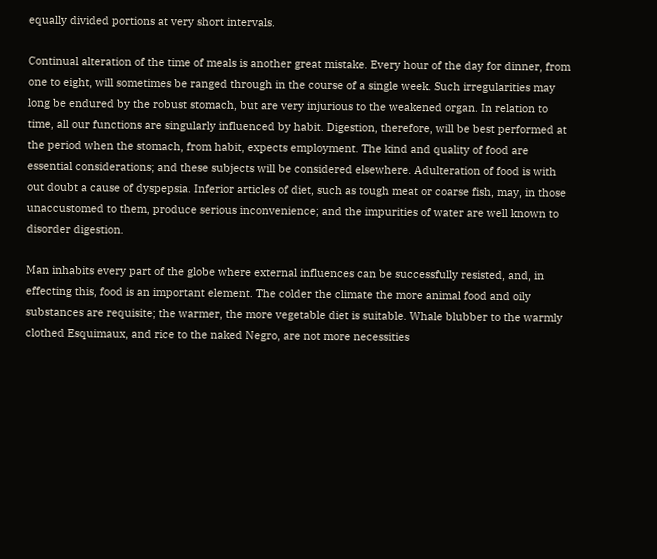equally divided portions at very short intervals.

Continual alteration of the time of meals is another great mistake. Every hour of the day for dinner, from one to eight, will sometimes be ranged through in the course of a single week. Such irregularities may long be endured by the robust stomach, but are very injurious to the weakened organ. In relation to time, all our functions are singularly influenced by habit. Digestion, therefore, will be best performed at the period when the stomach, from habit, expects employment. The kind and quality of food are essential considerations; and these subjects will be considered elsewhere. Adulteration of food is with out doubt a cause of dyspepsia. Inferior articles of diet, such as tough meat or coarse fish, may, in those unaccustomed to them, produce serious inconvenience; and the impurities of water are well known to disorder digestion.

Man inhabits every part of the globe where external influences can be successfully resisted, and, in effecting this, food is an important element. The colder the climate the more animal food and oily substances are requisite; the warmer, the more vegetable diet is suitable. Whale blubber to the warmly clothed Esquimaux, and rice to the naked Negro, are not more necessities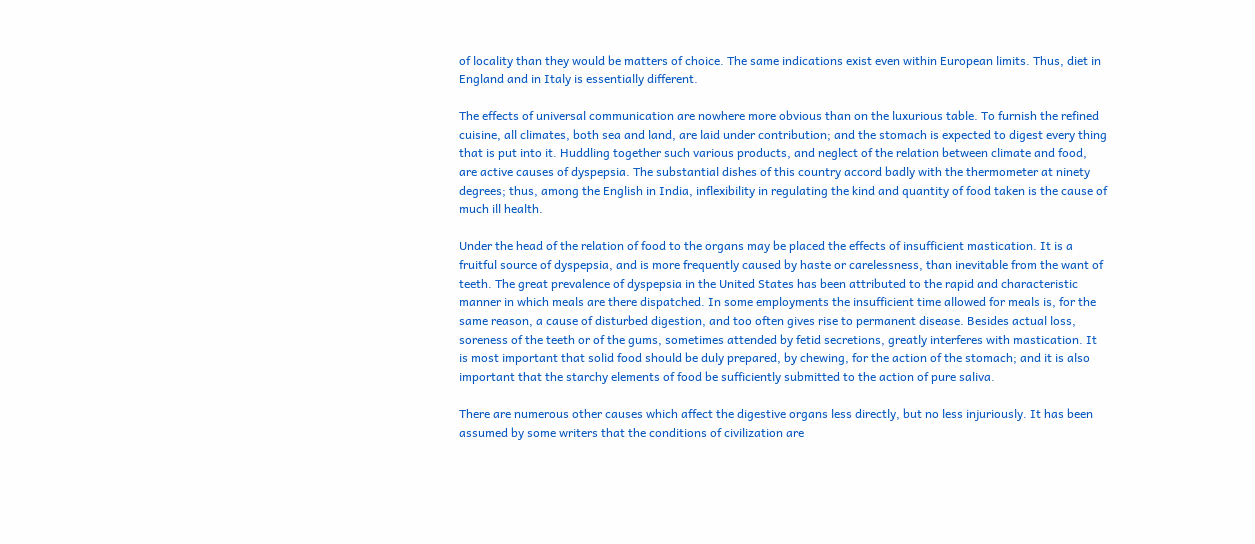of locality than they would be matters of choice. The same indications exist even within European limits. Thus, diet in England and in Italy is essentially different.

The effects of universal communication are nowhere more obvious than on the luxurious table. To furnish the refined cuisine, all climates, both sea and land, are laid under contribution; and the stomach is expected to digest every thing that is put into it. Huddling together such various products, and neglect of the relation between climate and food, are active causes of dyspepsia. The substantial dishes of this country accord badly with the thermometer at ninety degrees; thus, among the English in India, inflexibility in regulating the kind and quantity of food taken is the cause of much ill health.

Under the head of the relation of food to the organs may be placed the effects of insufficient mastication. It is a fruitful source of dyspepsia, and is more frequently caused by haste or carelessness, than inevitable from the want of teeth. The great prevalence of dyspepsia in the United States has been attributed to the rapid and characteristic manner in which meals are there dispatched. In some employments the insufficient time allowed for meals is, for the same reason, a cause of disturbed digestion, and too often gives rise to permanent disease. Besides actual loss, soreness of the teeth or of the gums, sometimes attended by fetid secretions, greatly interferes with mastication. It is most important that solid food should be duly prepared, by chewing, for the action of the stomach; and it is also important that the starchy elements of food be sufficiently submitted to the action of pure saliva.

There are numerous other causes which affect the digestive organs less directly, but no less injuriously. It has been assumed by some writers that the conditions of civilization are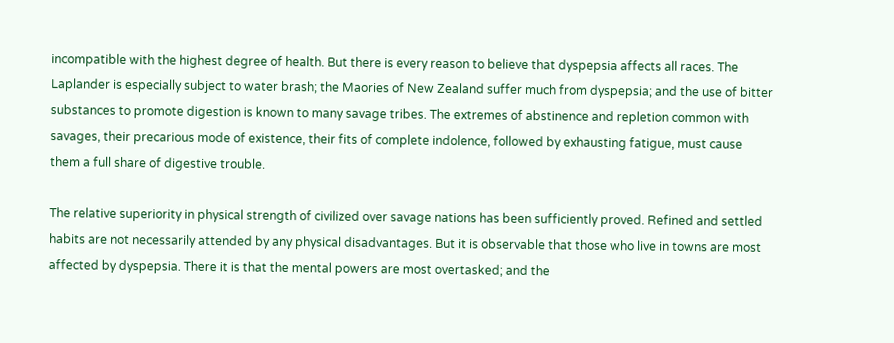incompatible with the highest degree of health. But there is every reason to believe that dyspepsia affects all races. The Laplander is especially subject to water brash; the Maories of New Zealand suffer much from dyspepsia; and the use of bitter substances to promote digestion is known to many savage tribes. The extremes of abstinence and repletion common with savages, their precarious mode of existence, their fits of complete indolence, followed by exhausting fatigue, must cause them a full share of digestive trouble.

The relative superiority in physical strength of civilized over savage nations has been sufficiently proved. Refined and settled habits are not necessarily attended by any physical disadvantages. But it is observable that those who live in towns are most affected by dyspepsia. There it is that the mental powers are most overtasked; and the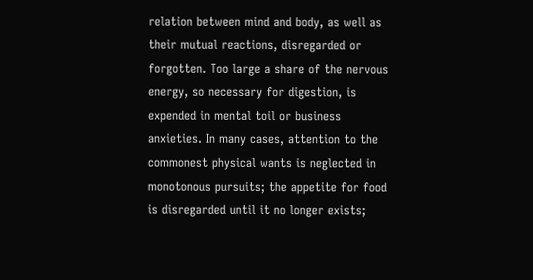relation between mind and body, as well as their mutual reactions, disregarded or forgotten. Too large a share of the nervous energy, so necessary for digestion, is expended in mental toil or business anxieties. In many cases, attention to the commonest physical wants is neglected in monotonous pursuits; the appetite for food is disregarded until it no longer exists;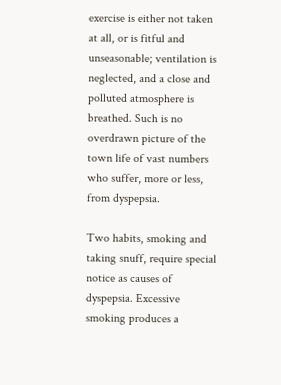exercise is either not taken at all, or is fitful and unseasonable; ventilation is neglected, and a close and polluted atmosphere is breathed. Such is no overdrawn picture of the town life of vast numbers who suffer, more or less, from dyspepsia.

Two habits, smoking and taking snuff, require special notice as causes of dyspepsia. Excessive smoking produces a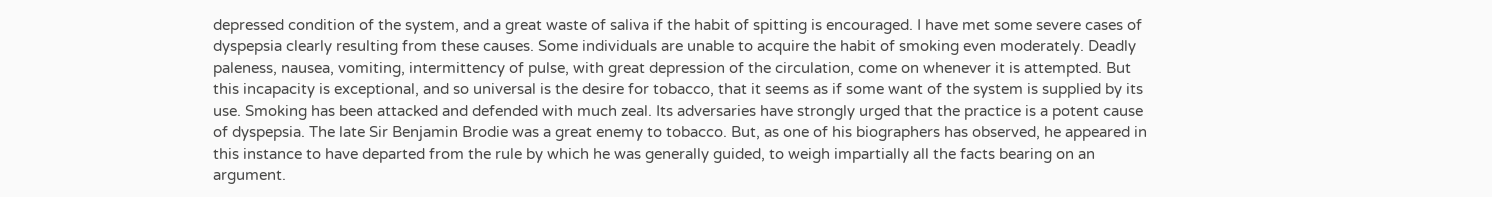depressed condition of the system, and a great waste of saliva if the habit of spitting is encouraged. I have met some severe cases of dyspepsia clearly resulting from these causes. Some individuals are unable to acquire the habit of smoking even moderately. Deadly paleness, nausea, vomiting, intermittency of pulse, with great depression of the circulation, come on whenever it is attempted. But this incapacity is exceptional, and so universal is the desire for tobacco, that it seems as if some want of the system is supplied by its use. Smoking has been attacked and defended with much zeal. Its adversaries have strongly urged that the practice is a potent cause of dyspepsia. The late Sir Benjamin Brodie was a great enemy to tobacco. But, as one of his biographers has observed, he appeared in this instance to have departed from the rule by which he was generally guided, to weigh impartially all the facts bearing on an argument.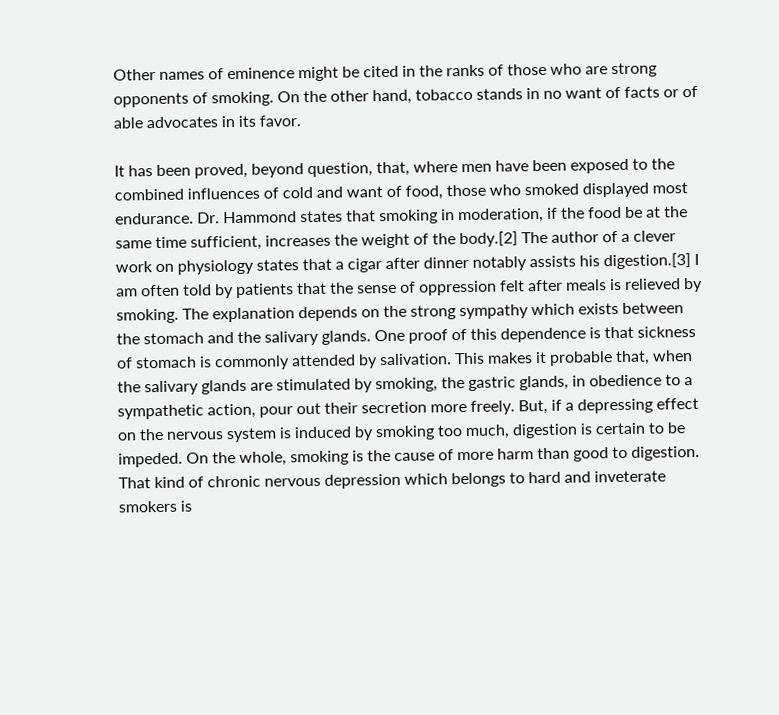Other names of eminence might be cited in the ranks of those who are strong opponents of smoking. On the other hand, tobacco stands in no want of facts or of able advocates in its favor.

It has been proved, beyond question, that, where men have been exposed to the combined influences of cold and want of food, those who smoked displayed most endurance. Dr. Hammond states that smoking in moderation, if the food be at the same time sufficient, increases the weight of the body.[2] The author of a clever work on physiology states that a cigar after dinner notably assists his digestion.[3] I am often told by patients that the sense of oppression felt after meals is relieved by smoking. The explanation depends on the strong sympathy which exists between the stomach and the salivary glands. One proof of this dependence is that sickness of stomach is commonly attended by salivation. This makes it probable that, when the salivary glands are stimulated by smoking, the gastric glands, in obedience to a sympathetic action, pour out their secretion more freely. But, if a depressing effect on the nervous system is induced by smoking too much, digestion is certain to be impeded. On the whole, smoking is the cause of more harm than good to digestion. That kind of chronic nervous depression which belongs to hard and inveterate smokers is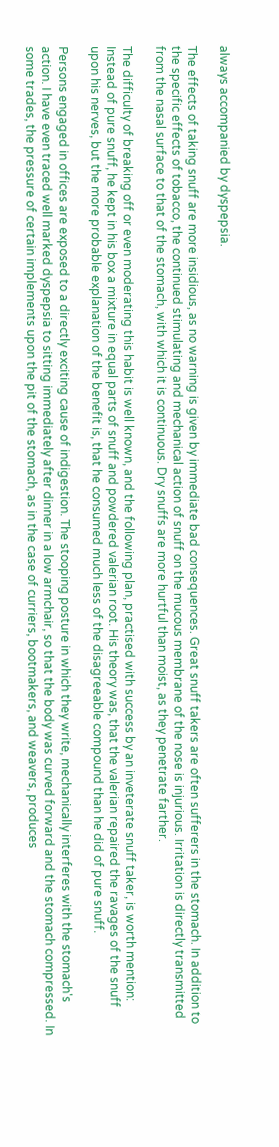always accompanied by dyspepsia.

The effects of taking snuff are more insidious, as no warning is given by immediate bad consequences. Great snuff takers are often sufferers in the stomach. In addition to the specific effects of tobacco, the continued stimulating and mechanical action of snuff on the mucous membrane of the nose is injurious. Irritation is directly transmitted from the nasal surface to that of the stomach, with which it is continuous. Dry snuffs are more hurtful than moist, as they penetrate farther.

The difficulty of breaking off or even moderating this habit is well known, and the following plan, practised with success by an inveterate snuff taker, is worth mention: Instead of pure snuff, he kept in his box a mixture in equal parts of snuff and powdered valerian root. His theory was, that the valerian repaired the ravages of the snuff upon his nerves, but the more probable explanation of the benefit is, that he consumed much less of the disagreeable compound than he did of pure snuff.

Persons engaged in offices are exposed to a directly exciting cause of indigestion. The stooping posture in which they write, mechanically interferes with the stomach's action. I have even traced well marked dyspepsia to sitting immediately after dinner in a low armchair, so that the body was curved forward and the stomach compressed. In some trades, the pressure of certain implements upon the pit of the stomach, as in the case of curriers, bootmakers, and weavers, produces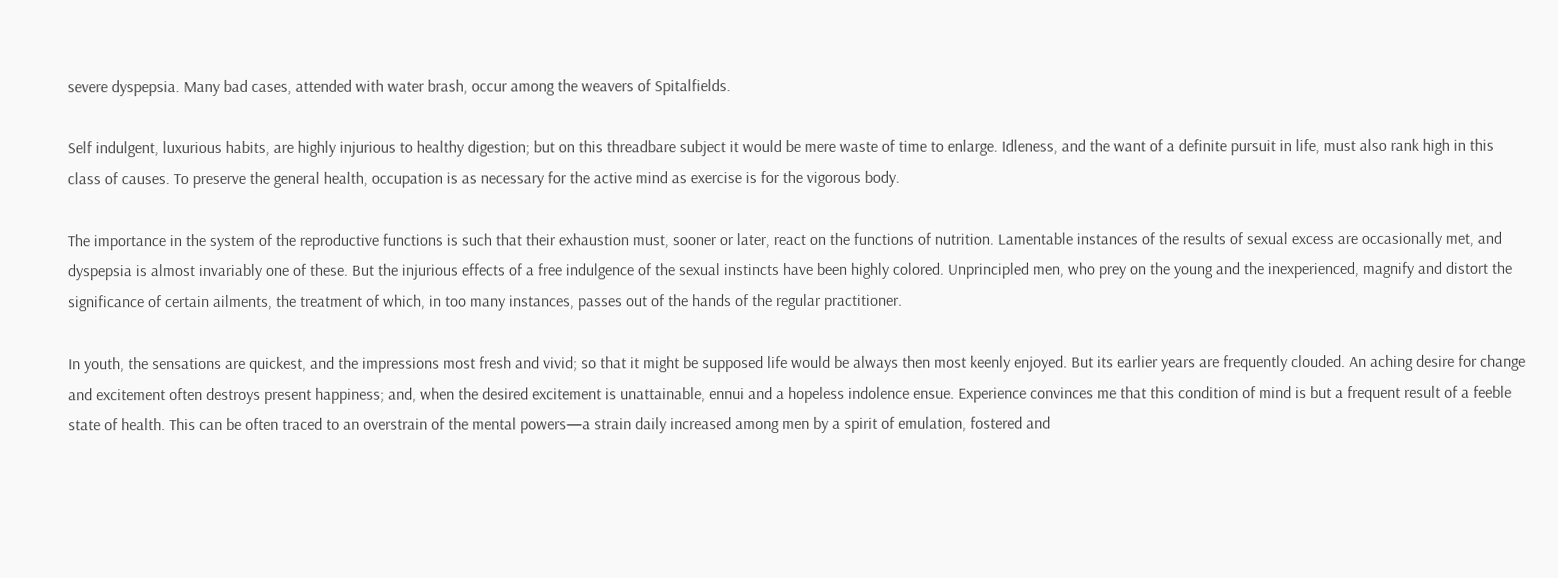severe dyspepsia. Many bad cases, attended with water brash, occur among the weavers of Spitalfields.

Self indulgent, luxurious habits, are highly injurious to healthy digestion; but on this threadbare subject it would be mere waste of time to enlarge. Idleness, and the want of a definite pursuit in life, must also rank high in this class of causes. To preserve the general health, occupation is as necessary for the active mind as exercise is for the vigorous body.

The importance in the system of the reproductive functions is such that their exhaustion must, sooner or later, react on the functions of nutrition. Lamentable instances of the results of sexual excess are occasionally met, and dyspepsia is almost invariably one of these. But the injurious effects of a free indulgence of the sexual instincts have been highly colored. Unprincipled men, who prey on the young and the inexperienced, magnify and distort the significance of certain ailments, the treatment of which, in too many instances, passes out of the hands of the regular practitioner.

In youth, the sensations are quickest, and the impressions most fresh and vivid; so that it might be supposed life would be always then most keenly enjoyed. But its earlier years are frequently clouded. An aching desire for change and excitement often destroys present happiness; and, when the desired excitement is unattainable, ennui and a hopeless indolence ensue. Experience convinces me that this condition of mind is but a frequent result of a feeble state of health. This can be often traced to an overstrain of the mental powers—a strain daily increased among men by a spirit of emulation, fostered and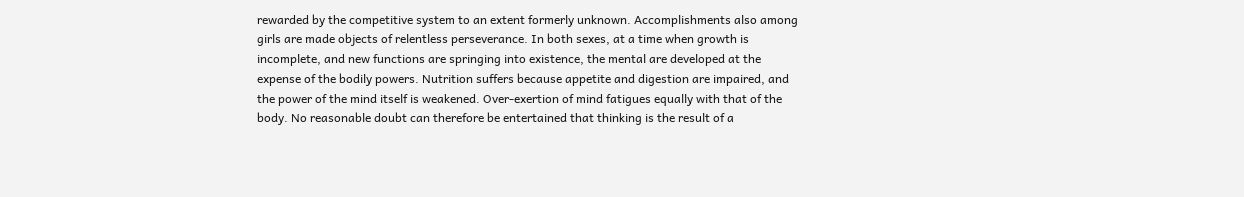rewarded by the competitive system to an extent formerly unknown. Accomplishments also among girls are made objects of relentless perseverance. In both sexes, at a time when growth is incomplete, and new functions are springing into existence, the mental are developed at the expense of the bodily powers. Nutrition suffers because appetite and digestion are impaired, and the power of the mind itself is weakened. Over-exertion of mind fatigues equally with that of the body. No reasonable doubt can therefore be entertained that thinking is the result of a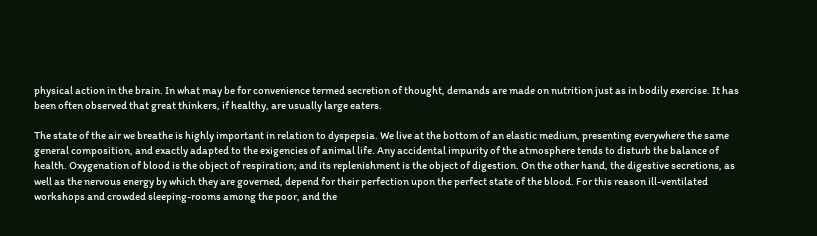physical action in the brain. In what may be for convenience termed secretion of thought, demands are made on nutrition just as in bodily exercise. It has been often observed that great thinkers, if healthy, are usually large eaters.

The state of the air we breathe is highly important in relation to dyspepsia. We live at the bottom of an elastic medium, presenting everywhere the same general composition, and exactly adapted to the exigencies of animal life. Any accidental impurity of the atmosphere tends to disturb the balance of health. Oxygenation of blood is the object of respiration; and its replenishment is the object of digestion. On the other hand, the digestive secretions, as well as the nervous energy by which they are governed, depend for their perfection upon the perfect state of the blood. For this reason ill-ventilated workshops and crowded sleeping-rooms among the poor, and the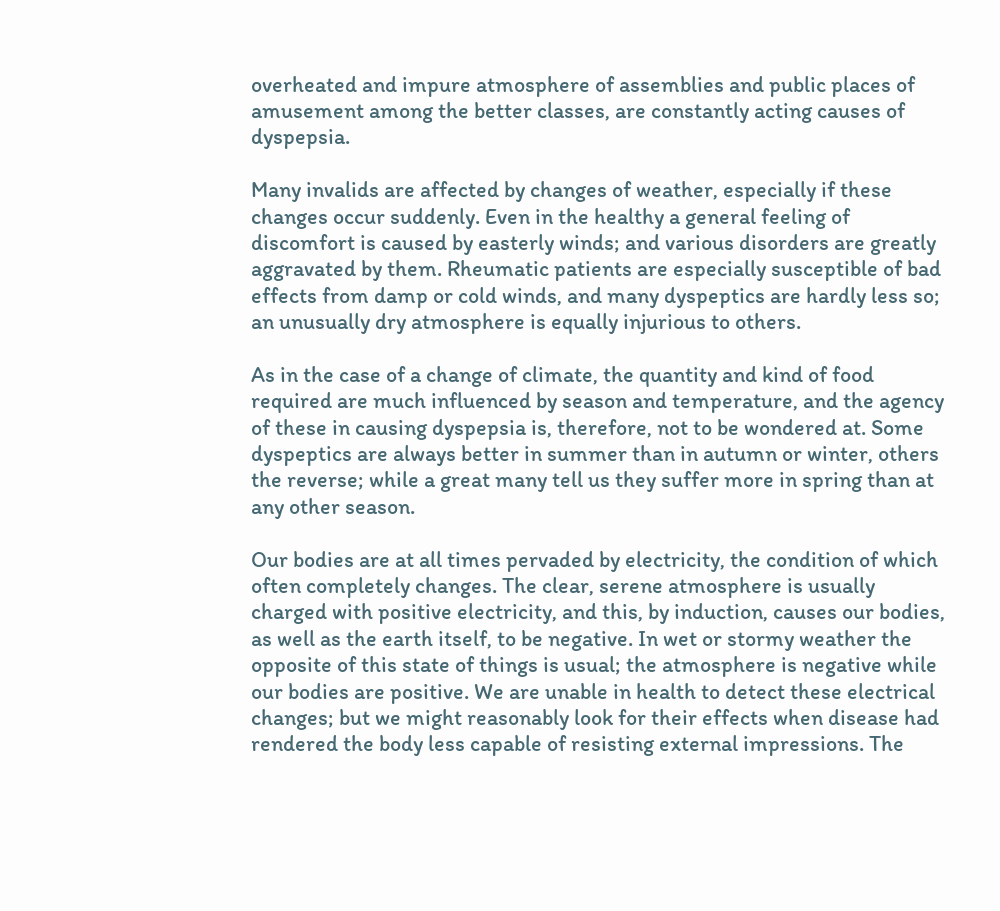overheated and impure atmosphere of assemblies and public places of amusement among the better classes, are constantly acting causes of dyspepsia.

Many invalids are affected by changes of weather, especially if these changes occur suddenly. Even in the healthy a general feeling of discomfort is caused by easterly winds; and various disorders are greatly aggravated by them. Rheumatic patients are especially susceptible of bad effects from damp or cold winds, and many dyspeptics are hardly less so; an unusually dry atmosphere is equally injurious to others.

As in the case of a change of climate, the quantity and kind of food required are much influenced by season and temperature, and the agency of these in causing dyspepsia is, therefore, not to be wondered at. Some dyspeptics are always better in summer than in autumn or winter, others the reverse; while a great many tell us they suffer more in spring than at any other season.

Our bodies are at all times pervaded by electricity, the condition of which often completely changes. The clear, serene atmosphere is usually charged with positive electricity, and this, by induction, causes our bodies, as well as the earth itself, to be negative. In wet or stormy weather the opposite of this state of things is usual; the atmosphere is negative while our bodies are positive. We are unable in health to detect these electrical changes; but we might reasonably look for their effects when disease had rendered the body less capable of resisting external impressions. The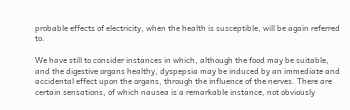probable effects of electricity, when the health is susceptible, will be again referred to.

We have still to consider instances in which, although the food may be suitable, and the digestive organs healthy, dyspepsia may be induced by an immediate and accidental effect upon the organs, through the influence of the nerves. There are certain sensations, of which nausea is a remarkable instance, not obviously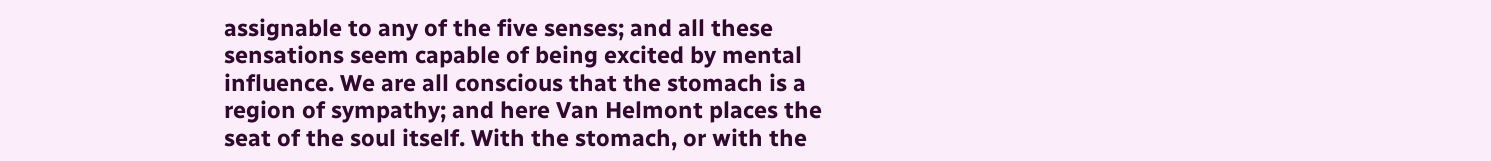assignable to any of the five senses; and all these sensations seem capable of being excited by mental influence. We are all conscious that the stomach is a region of sympathy; and here Van Helmont places the seat of the soul itself. With the stomach, or with the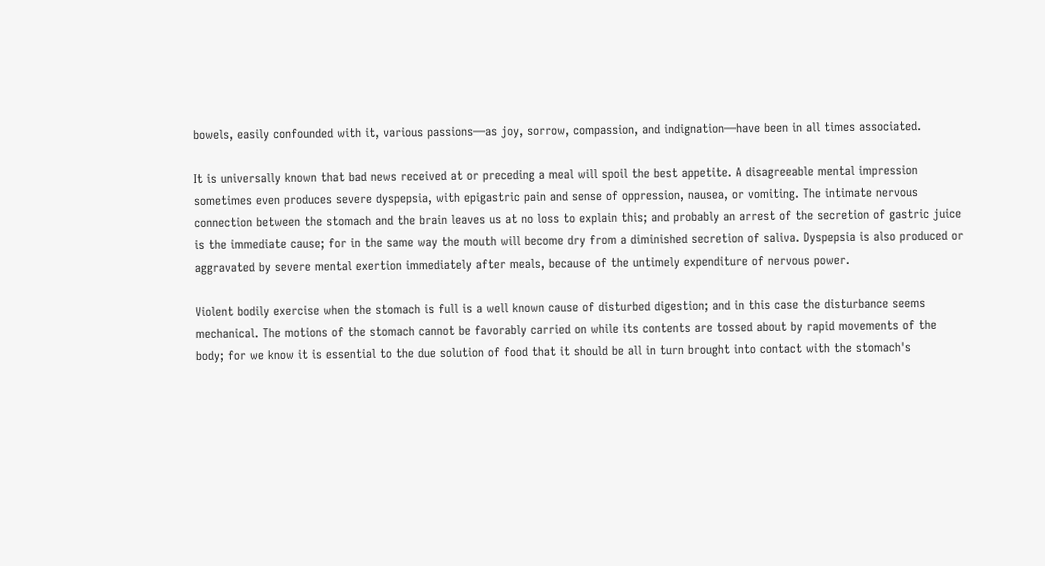bowels, easily confounded with it, various passions—as joy, sorrow, compassion, and indignation—have been in all times associated.

It is universally known that bad news received at or preceding a meal will spoil the best appetite. A disagreeable mental impression sometimes even produces severe dyspepsia, with epigastric pain and sense of oppression, nausea, or vomiting. The intimate nervous connection between the stomach and the brain leaves us at no loss to explain this; and probably an arrest of the secretion of gastric juice is the immediate cause; for in the same way the mouth will become dry from a diminished secretion of saliva. Dyspepsia is also produced or aggravated by severe mental exertion immediately after meals, because of the untimely expenditure of nervous power.

Violent bodily exercise when the stomach is full is a well known cause of disturbed digestion; and in this case the disturbance seems mechanical. The motions of the stomach cannot be favorably carried on while its contents are tossed about by rapid movements of the body; for we know it is essential to the due solution of food that it should be all in turn brought into contact with the stomach's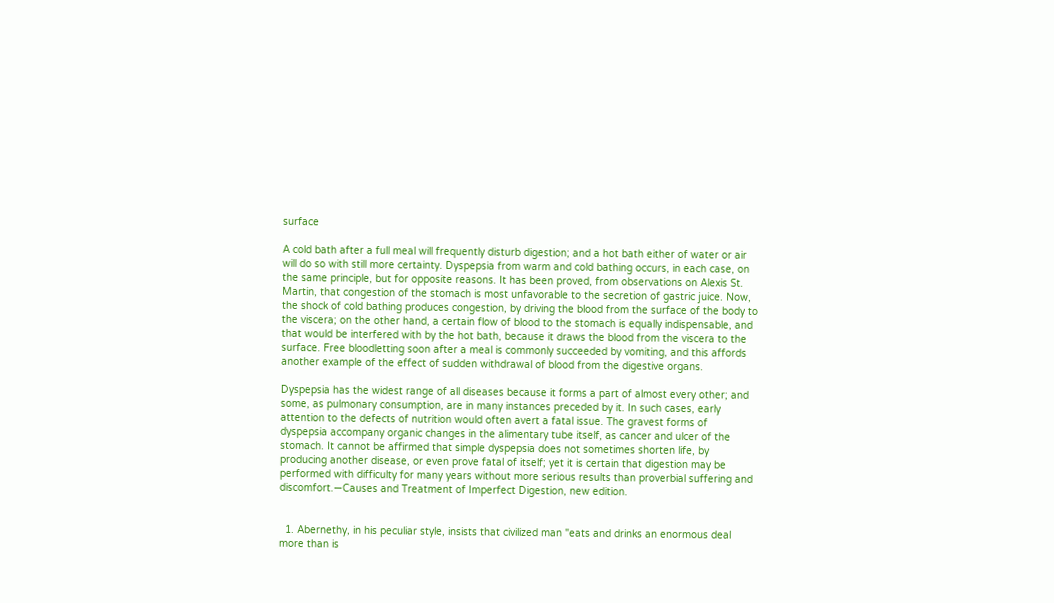surface

A cold bath after a full meal will frequently disturb digestion; and a hot bath either of water or air will do so with still more certainty. Dyspepsia from warm and cold bathing occurs, in each case, on the same principle, but for opposite reasons. It has been proved, from observations on Alexis St. Martin, that congestion of the stomach is most unfavorable to the secretion of gastric juice. Now, the shock of cold bathing produces congestion, by driving the blood from the surface of the body to the viscera; on the other hand, a certain flow of blood to the stomach is equally indispensable, and that would be interfered with by the hot bath, because it draws the blood from the viscera to the surface. Free bloodletting soon after a meal is commonly succeeded by vomiting, and this affords another example of the effect of sudden withdrawal of blood from the digestive organs.

Dyspepsia has the widest range of all diseases because it forms a part of almost every other; and some, as pulmonary consumption, are in many instances preceded by it. In such cases, early attention to the defects of nutrition would often avert a fatal issue. The gravest forms of dyspepsia accompany organic changes in the alimentary tube itself, as cancer and ulcer of the stomach. It cannot be affirmed that simple dyspepsia does not sometimes shorten life, by producing another disease, or even prove fatal of itself; yet it is certain that digestion may be performed with difficulty for many years without more serious results than proverbial suffering and discomfort.—Causes and Treatment of Imperfect Digestion, new edition.


  1. Abernethy, in his peculiar style, insists that civilized man "eats and drinks an enormous deal more than is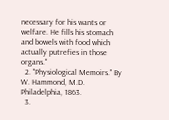necessary for his wants or welfare. He fills his stomach and bowels with food which actually putrefies in those organs."
  2. "Physiological Memoirs." By W. Hammond, M.D. Philadelphia, 1863.
  3.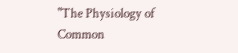"The Physiology of Common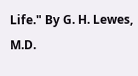Life." By G. H. Lewes, M.D.